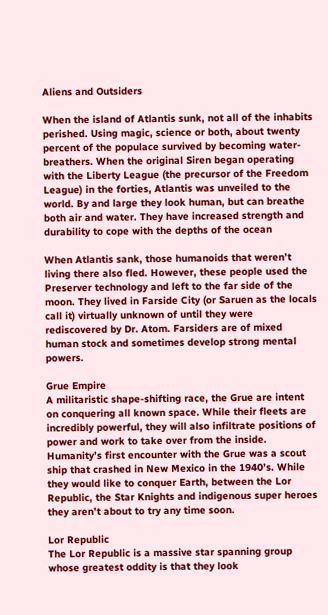Aliens and Outsiders

When the island of Atlantis sunk, not all of the inhabits perished. Using magic, science or both, about twenty percent of the populace survived by becoming water-breathers. When the original Siren began operating with the Liberty League (the precursor of the Freedom League) in the forties, Atlantis was unveiled to the world. By and large they look human, but can breathe both air and water. They have increased strength and durability to cope with the depths of the ocean

When Atlantis sank, those humanoids that weren’t living there also fled. However, these people used the Preserver technology and left to the far side of the moon. They lived in Farside City (or Saruen as the locals call it) virtually unknown of until they were rediscovered by Dr. Atom. Farsiders are of mixed human stock and sometimes develop strong mental powers.

Grue Empire
A militaristic shape-shifting race, the Grue are intent on conquering all known space. While their fleets are incredibly powerful, they will also infiltrate positions of power and work to take over from the inside. Humanity’s first encounter with the Grue was a scout ship that crashed in New Mexico in the 1940’s. While they would like to conquer Earth, between the Lor Republic, the Star Knights and indigenous super heroes they aren’t about to try any time soon.

Lor Republic
The Lor Republic is a massive star spanning group whose greatest oddity is that they look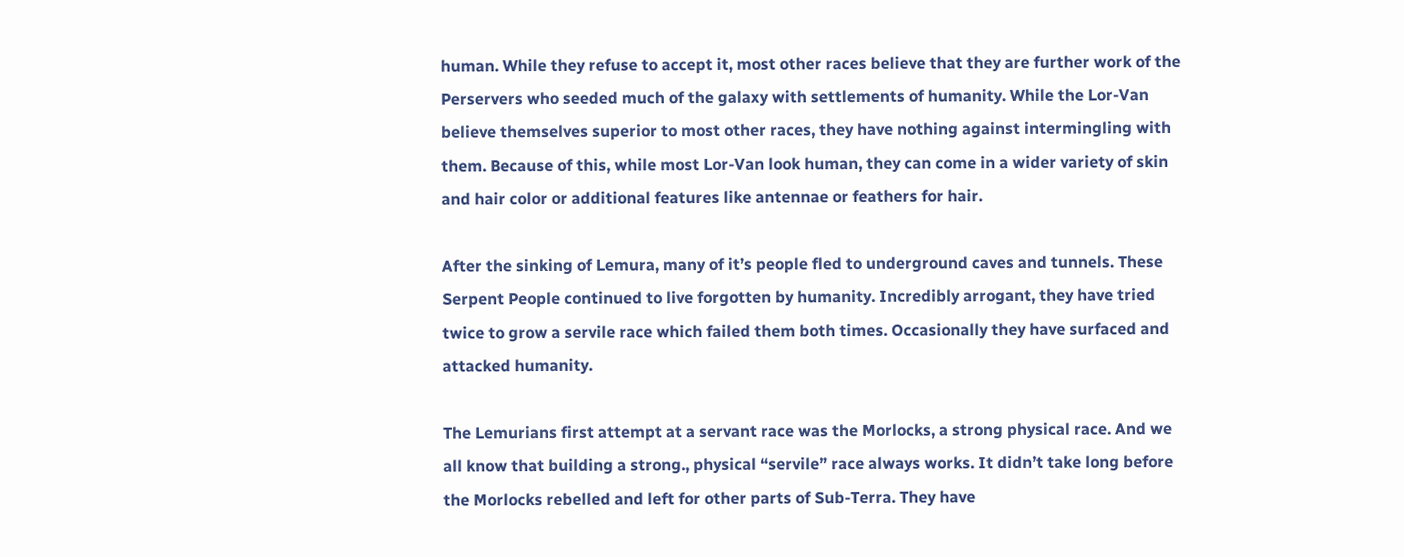human. While they refuse to accept it, most other races believe that they are further work of the Perservers who seeded much of the galaxy with settlements of humanity. While the Lor-Van believe themselves superior to most other races, they have nothing against intermingling with them. Because of this, while most Lor-Van look human, they can come in a wider variety of skin and hair color or additional features like antennae or feathers for hair.

After the sinking of Lemura, many of it’s people fled to underground caves and tunnels. These Serpent People continued to live forgotten by humanity. Incredibly arrogant, they have tried twice to grow a servile race which failed them both times. Occasionally they have surfaced and attacked humanity.

The Lemurians first attempt at a servant race was the Morlocks, a strong physical race. And we all know that building a strong., physical “servile” race always works. It didn’t take long before the Morlocks rebelled and left for other parts of Sub-Terra. They have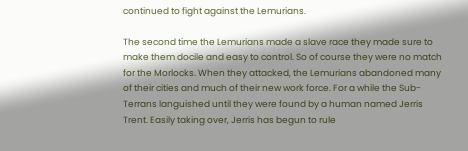continued to fight against the Lemurians.

The second time the Lemurians made a slave race they made sure to make them docile and easy to control. So of course they were no match for the Morlocks. When they attacked, the Lemurians abandoned many of their cities and much of their new work force. For a while the Sub-Terrans languished until they were found by a human named Jerris Trent. Easily taking over, Jerris has begun to rule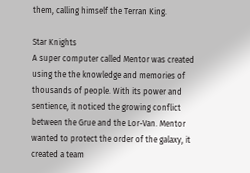them, calling himself the Terran King.

Star Knights
A super computer called Mentor was created using the the knowledge and memories of thousands of people. With its power and sentience, it noticed the growing conflict between the Grue and the Lor-Van. Mentor wanted to protect the order of the galaxy, it created a team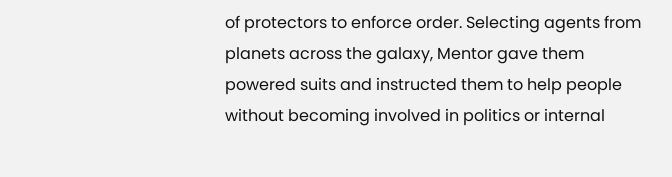of protectors to enforce order. Selecting agents from planets across the galaxy, Mentor gave them powered suits and instructed them to help people without becoming involved in politics or internal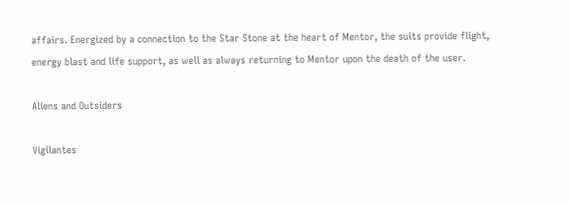affairs. Energized by a connection to the Star Stone at the heart of Mentor, the suits provide flight, energy blast and life support, as well as always returning to Mentor upon the death of the user.

Aliens and Outsiders

Vigilantes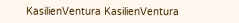KasilienVentura KasilienVentura